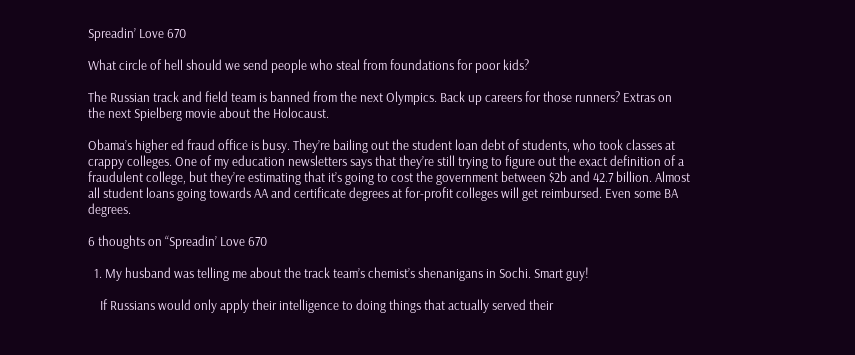Spreadin’ Love 670

What circle of hell should we send people who steal from foundations for poor kids?

The Russian track and field team is banned from the next Olympics. Back up careers for those runners? Extras on the next Spielberg movie about the Holocaust.

Obama’s higher ed fraud office is busy. They’re bailing out the student loan debt of students, who took classes at crappy colleges. One of my education newsletters says that they’re still trying to figure out the exact definition of a fraudulent college, but they’re estimating that it’s going to cost the government between $2b and 42.7 billion. Almost all student loans going towards AA and certificate degrees at for-profit colleges will get reimbursed. Even some BA degrees.

6 thoughts on “Spreadin’ Love 670

  1. My husband was telling me about the track team’s chemist’s shenanigans in Sochi. Smart guy!

    If Russians would only apply their intelligence to doing things that actually served their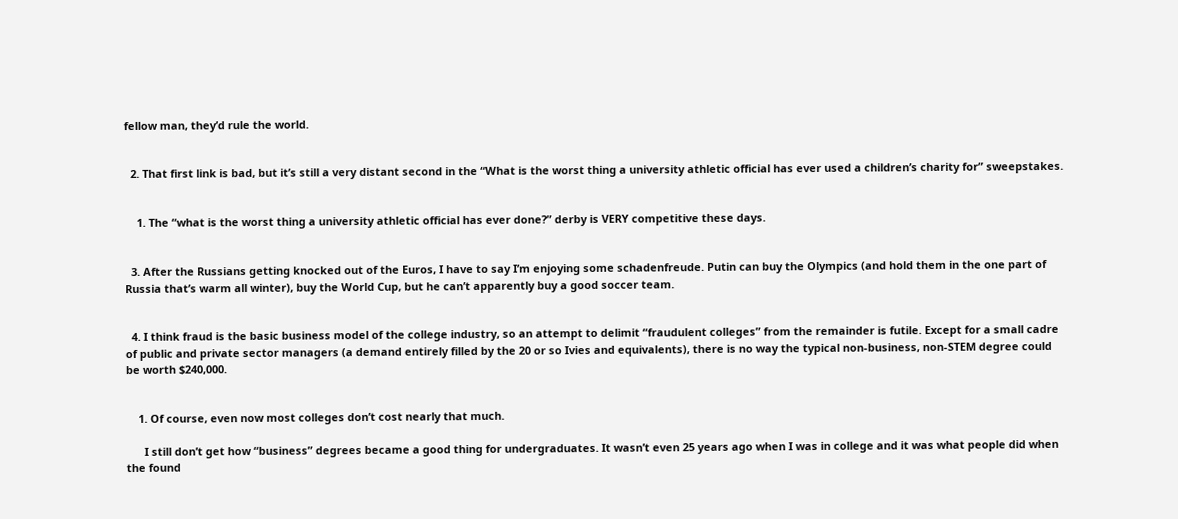fellow man, they’d rule the world.


  2. That first link is bad, but it’s still a very distant second in the “What is the worst thing a university athletic official has ever used a children’s charity for” sweepstakes.


    1. The “what is the worst thing a university athletic official has ever done?” derby is VERY competitive these days.


  3. After the Russians getting knocked out of the Euros, I have to say I’m enjoying some schadenfreude. Putin can buy the Olympics (and hold them in the one part of Russia that’s warm all winter), buy the World Cup, but he can’t apparently buy a good soccer team.


  4. I think fraud is the basic business model of the college industry, so an attempt to delimit “fraudulent colleges” from the remainder is futile. Except for a small cadre of public and private sector managers (a demand entirely filled by the 20 or so Ivies and equivalents), there is no way the typical non-business, non-STEM degree could be worth $240,000.


    1. Of course, even now most colleges don’t cost nearly that much.

      I still don’t get how “business” degrees became a good thing for undergraduates. It wasn’t even 25 years ago when I was in college and it was what people did when the found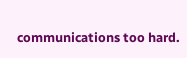communications too hard.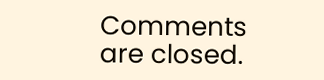Comments are closed.